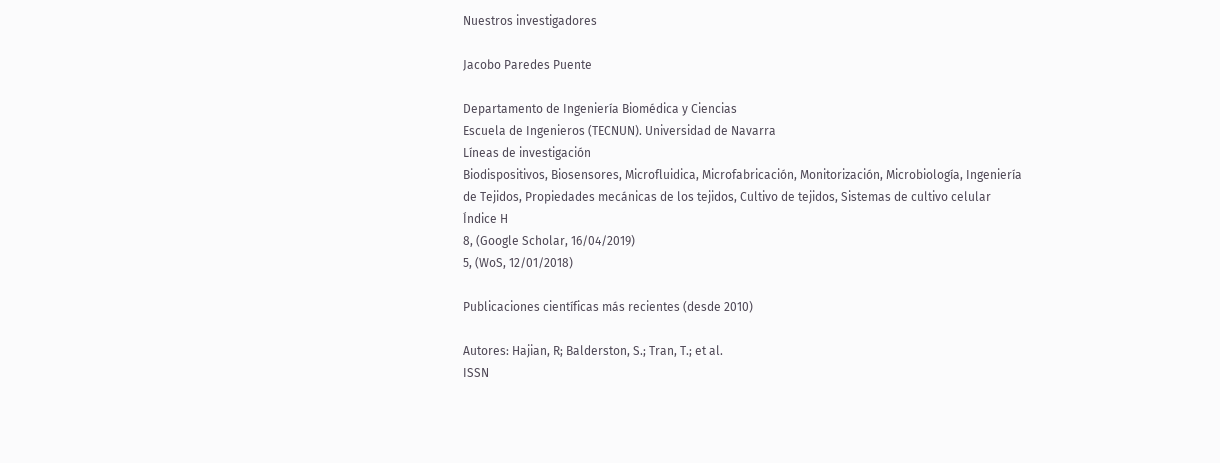Nuestros investigadores

Jacobo Paredes Puente

Departamento de Ingeniería Biomédica y Ciencias
Escuela de Ingenieros (TECNUN). Universidad de Navarra
Líneas de investigación
Biodispositivos, Biosensores, Microfluidica, Microfabricación, Monitorización, Microbiología, Ingeniería de Tejidos, Propiedades mecánicas de los tejidos, Cultivo de tejidos, Sistemas de cultivo celular
Índice H
8, (Google Scholar, 16/04/2019)
5, (WoS, 12/01/2018)

Publicaciones científicas más recientes (desde 2010)

Autores: Hajian, R; Balderston, S.; Tran, T.; et al.
ISSN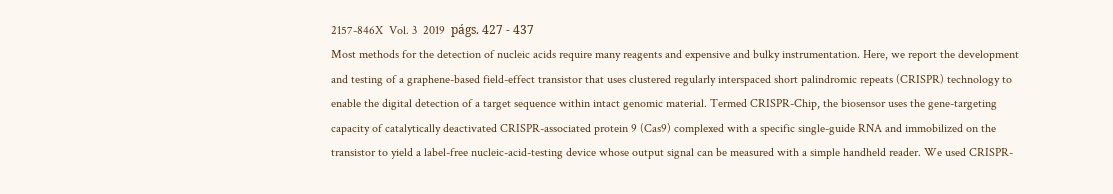2157-846X  Vol. 3  2019  págs. 427 - 437
Most methods for the detection of nucleic acids require many reagents and expensive and bulky instrumentation. Here, we report the development and testing of a graphene-based field-effect transistor that uses clustered regularly interspaced short palindromic repeats (CRISPR) technology to enable the digital detection of a target sequence within intact genomic material. Termed CRISPR-Chip, the biosensor uses the gene-targeting capacity of catalytically deactivated CRISPR-associated protein 9 (Cas9) complexed with a specific single-guide RNA and immobilized on the transistor to yield a label-free nucleic-acid-testing device whose output signal can be measured with a simple handheld reader. We used CRISPR-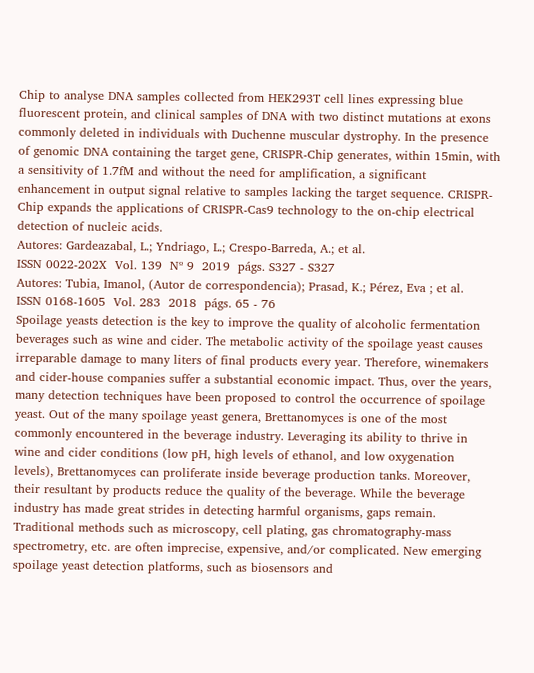Chip to analyse DNA samples collected from HEK293T cell lines expressing blue fluorescent protein, and clinical samples of DNA with two distinct mutations at exons commonly deleted in individuals with Duchenne muscular dystrophy. In the presence of genomic DNA containing the target gene, CRISPR-Chip generates, within 15min, with a sensitivity of 1.7fM and without the need for amplification, a significant enhancement in output signal relative to samples lacking the target sequence. CRISPR-Chip expands the applications of CRISPR-Cas9 technology to the on-chip electrical detection of nucleic acids.
Autores: Gardeazabal, L.; Yndriago, L.; Crespo-Barreda, A.; et al.
ISSN 0022-202X  Vol. 139  Nº 9  2019  págs. S327 - S327
Autores: Tubia, Imanol, (Autor de correspondencia); Prasad, K.; Pérez, Eva ; et al.
ISSN 0168-1605  Vol. 283  2018  págs. 65 - 76
Spoilage yeasts detection is the key to improve the quality of alcoholic fermentation beverages such as wine and cider. The metabolic activity of the spoilage yeast causes irreparable damage to many liters of final products every year. Therefore, winemakers and cider-house companies suffer a substantial economic impact. Thus, over the years, many detection techniques have been proposed to control the occurrence of spoilage yeast. Out of the many spoilage yeast genera, Brettanomyces is one of the most commonly encountered in the beverage industry. Leveraging its ability to thrive in wine and cider conditions (low pH, high levels of ethanol, and low oxygenation levels), Brettanomyces can proliferate inside beverage production tanks. Moreover, their resultant by products reduce the quality of the beverage. While the beverage industry has made great strides in detecting harmful organisms, gaps remain. Traditional methods such as microscopy, cell plating, gas chromatography-mass spectrometry, etc. are often imprecise, expensive, and/or complicated. New emerging spoilage yeast detection platforms, such as biosensors and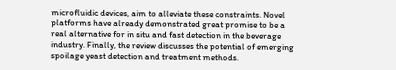microfluidic devices, aim to alleviate these constraints. Novel platforms have already demonstrated great promise to be a real alternative for in situ and fast detection in the beverage industry. Finally, the review discusses the potential of emerging spoilage yeast detection and treatment methods.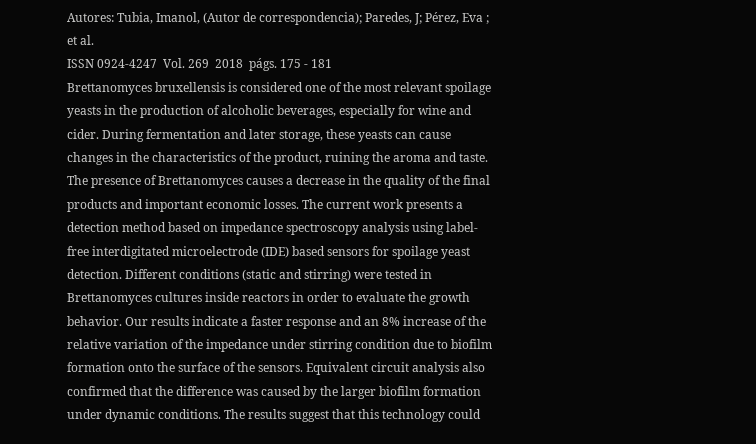Autores: Tubia, Imanol, (Autor de correspondencia); Paredes, J; Pérez, Eva ; et al.
ISSN 0924-4247  Vol. 269  2018  págs. 175 - 181
Brettanomyces bruxellensis is considered one of the most relevant spoilage yeasts in the production of alcoholic beverages, especially for wine and cider. During fermentation and later storage, these yeasts can cause changes in the characteristics of the product, ruining the aroma and taste. The presence of Brettanomyces causes a decrease in the quality of the final products and important economic losses. The current work presents a detection method based on impedance spectroscopy analysis using label-free interdigitated microelectrode (IDE) based sensors for spoilage yeast detection. Different conditions (static and stirring) were tested in Brettanomyces cultures inside reactors in order to evaluate the growth behavior. Our results indicate a faster response and an 8% increase of the relative variation of the impedance under stirring condition due to biofilm formation onto the surface of the sensors. Equivalent circuit analysis also confirmed that the difference was caused by the larger biofilm formation under dynamic conditions. The results suggest that this technology could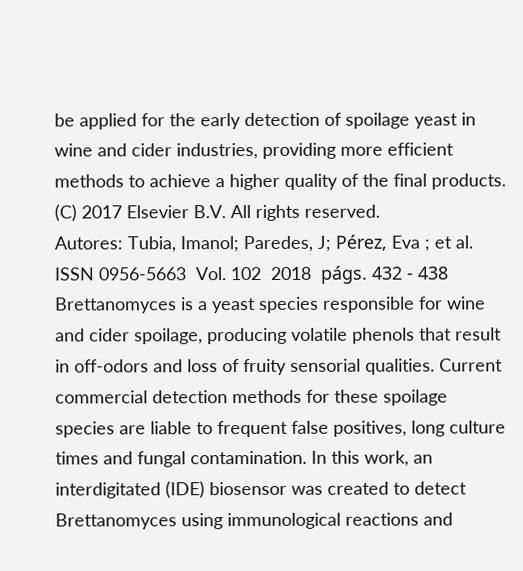be applied for the early detection of spoilage yeast in wine and cider industries, providing more efficient methods to achieve a higher quality of the final products. (C) 2017 Elsevier B.V. All rights reserved.
Autores: Tubia, Imanol; Paredes, J; Pérez, Eva ; et al.
ISSN 0956-5663  Vol. 102  2018  págs. 432 - 438
Brettanomyces is a yeast species responsible for wine and cider spoilage, producing volatile phenols that result in off-odors and loss of fruity sensorial qualities. Current commercial detection methods for these spoilage species are liable to frequent false positives, long culture times and fungal contamination. In this work, an interdigitated (IDE) biosensor was created to detect Brettanomyces using immunological reactions and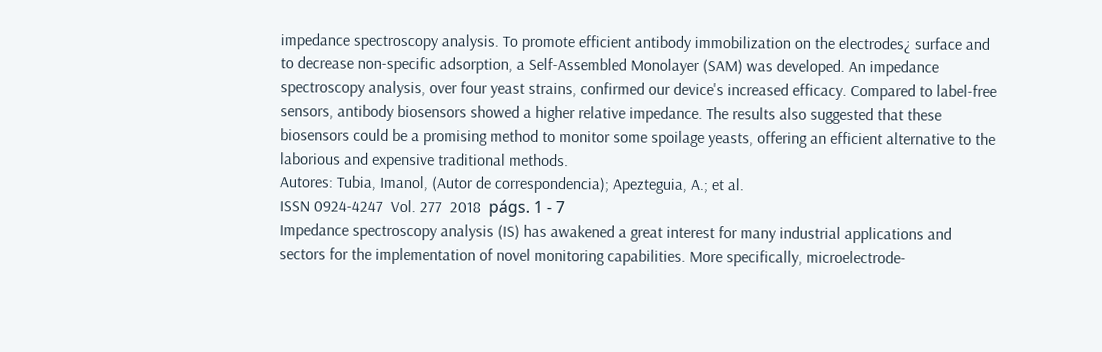impedance spectroscopy analysis. To promote efficient antibody immobilization on the electrodes¿ surface and to decrease non-specific adsorption, a Self-Assembled Monolayer (SAM) was developed. An impedance spectroscopy analysis, over four yeast strains, confirmed our device's increased efficacy. Compared to label-free sensors, antibody biosensors showed a higher relative impedance. The results also suggested that these biosensors could be a promising method to monitor some spoilage yeasts, offering an efficient alternative to the laborious and expensive traditional methods.
Autores: Tubia, Imanol, (Autor de correspondencia); Apezteguia, A.; et al.
ISSN 0924-4247  Vol. 277  2018  págs. 1 - 7
Impedance spectroscopy analysis (IS) has awakened a great interest for many industrial applications and sectors for the implementation of novel monitoring capabilities. More specifically, microelectrode-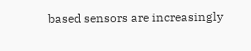based sensors are increasingly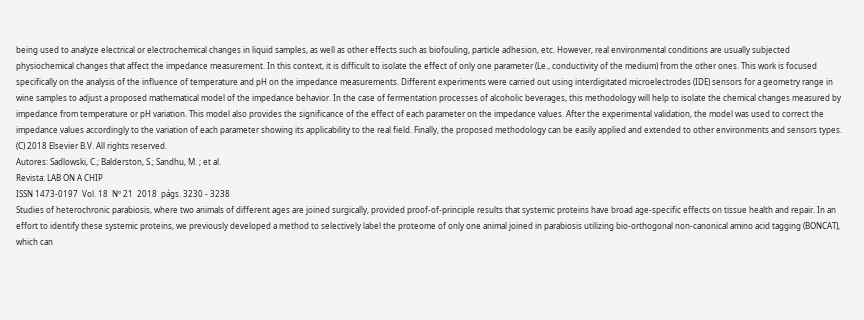being used to analyze electrical or electrochemical changes in liquid samples, as well as other effects such as biofouling, particle adhesion, etc. However, real environmental conditions are usually subjected physiochemical changes that affect the impedance measurement. In this context, it is difficult to isolate the effect of only one parameter (Le., conductivity of the medium) from the other ones. This work is focused specifically on the analysis of the influence of temperature and pH on the impedance measurements. Different experiments were carried out using interdigitated microelectrodes (IDE) sensors for a geometry range in wine samples to adjust a proposed mathematical model of the impedance behavior. In the case of fermentation processes of alcoholic beverages, this methodology will help to isolate the chemical changes measured by impedance from temperature or pH variation. This model also provides the significance of the effect of each parameter on the impedance values. After the experimental validation, the model was used to correct the impedance values accordingly to the variation of each parameter showing its applicability to the real field. Finally, the proposed methodology can be easily applied and extended to other environments and sensors types. (C) 2018 Elsevier B.V. All rights reserved.
Autores: Sadlowski, C.; Balderston, S.; Sandhu, M. ; et al.
Revista: LAB ON A CHIP
ISSN 1473-0197  Vol. 18  Nº 21  2018  págs. 3230 - 3238
Studies of heterochronic parabiosis, where two animals of different ages are joined surgically, provided proof-of-principle results that systemic proteins have broad age-specific effects on tissue health and repair. In an effort to identify these systemic proteins, we previously developed a method to selectively label the proteome of only one animal joined in parabiosis utilizing bio-orthogonal non-canonical amino acid tagging (BONCAT), which can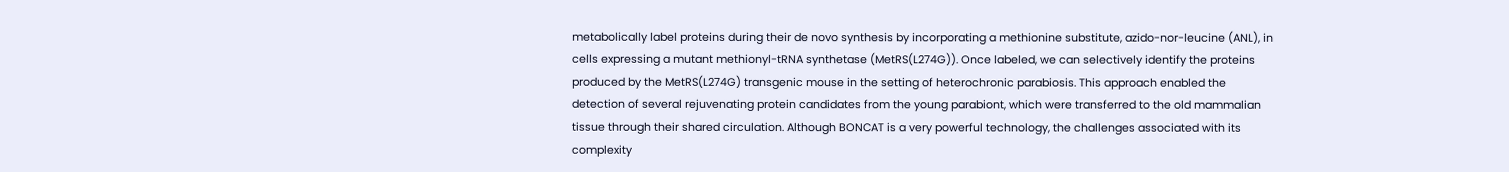metabolically label proteins during their de novo synthesis by incorporating a methionine substitute, azido-nor-leucine (ANL), in cells expressing a mutant methionyl-tRNA synthetase (MetRS(L274G)). Once labeled, we can selectively identify the proteins produced by the MetRS(L274G) transgenic mouse in the setting of heterochronic parabiosis. This approach enabled the detection of several rejuvenating protein candidates from the young parabiont, which were transferred to the old mammalian tissue through their shared circulation. Although BONCAT is a very powerful technology, the challenges associated with its complexity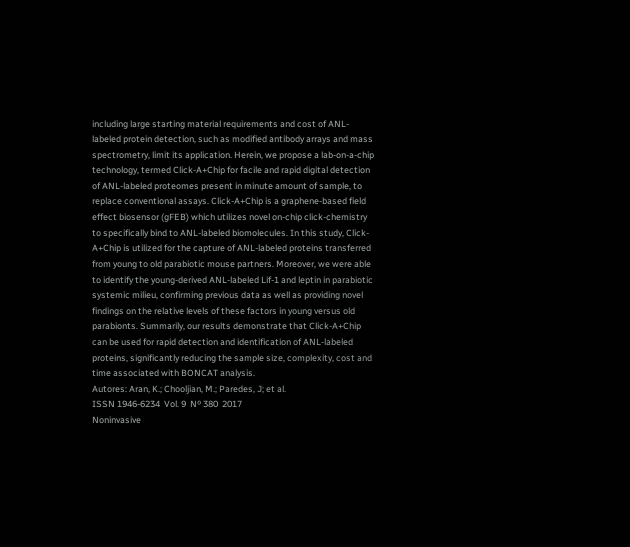including large starting material requirements and cost of ANL-labeled protein detection, such as modified antibody arrays and mass spectrometry, limit its application. Herein, we propose a lab-on-a-chip technology, termed Click-A+Chip for facile and rapid digital detection of ANL-labeled proteomes present in minute amount of sample, to replace conventional assays. Click-A+Chip is a graphene-based field effect biosensor (gFEB) which utilizes novel on-chip click-chemistry to specifically bind to ANL-labeled biomolecules. In this study, Click-A+Chip is utilized for the capture of ANL-labeled proteins transferred from young to old parabiotic mouse partners. Moreover, we were able to identify the young-derived ANL-labeled Lif-1 and leptin in parabiotic systemic milieu, confirming previous data as well as providing novel findings on the relative levels of these factors in young versus old parabionts. Summarily, our results demonstrate that Click-A+Chip can be used for rapid detection and identification of ANL-labeled proteins, significantly reducing the sample size, complexity, cost and time associated with BONCAT analysis.
Autores: Aran, K.; Chooljian, M.; Paredes, J; et al.
ISSN 1946-6234  Vol. 9  Nº 380  2017
Noninvasive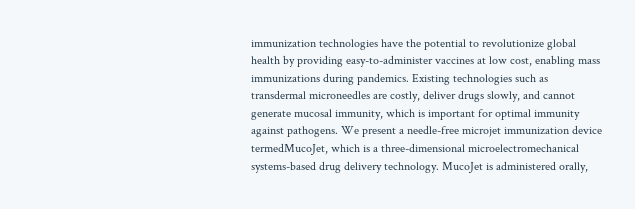immunization technologies have the potential to revolutionize global health by providing easy-to-administer vaccines at low cost, enabling mass immunizations during pandemics. Existing technologies such as transdermal microneedles are costly, deliver drugs slowly, and cannot generate mucosal immunity, which is important for optimal immunity against pathogens. We present a needle-free microjet immunization device termedMucoJet, which is a three-dimensional microelectromechanical systems-based drug delivery technology. MucoJet is administered orally,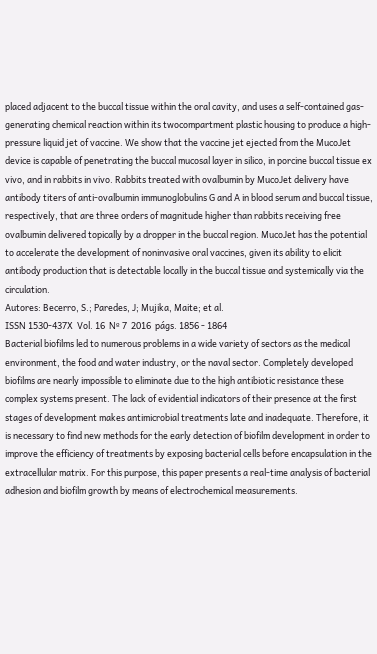placed adjacent to the buccal tissue within the oral cavity, and uses a self-contained gas-generating chemical reaction within its twocompartment plastic housing to produce a high-pressure liquid jet of vaccine. We show that the vaccine jet ejected from the MucoJet device is capable of penetrating the buccal mucosal layer in silico, in porcine buccal tissue ex vivo, and in rabbits in vivo. Rabbits treated with ovalbumin by MucoJet delivery have antibody titers of anti-ovalbumin immunoglobulins G and A in blood serum and buccal tissue, respectively, that are three orders of magnitude higher than rabbits receiving free ovalbumin delivered topically by a dropper in the buccal region. MucoJet has the potential to accelerate the development of noninvasive oral vaccines, given its ability to elicit antibody production that is detectable locally in the buccal tissue and systemically via the circulation.
Autores: Becerro, S.; Paredes, J; Mujika, Maite; et al.
ISSN 1530-437X  Vol. 16  Nº 7  2016  págs. 1856 - 1864
Bacterial biofilms led to numerous problems in a wide variety of sectors as the medical environment, the food and water industry, or the naval sector. Completely developed biofilms are nearly impossible to eliminate due to the high antibiotic resistance these complex systems present. The lack of evidential indicators of their presence at the first stages of development makes antimicrobial treatments late and inadequate. Therefore, it is necessary to find new methods for the early detection of biofilm development in order to improve the efficiency of treatments by exposing bacterial cells before encapsulation in the extracellular matrix. For this purpose, this paper presents a real-time analysis of bacterial adhesion and biofilm growth by means of electrochemical measurements.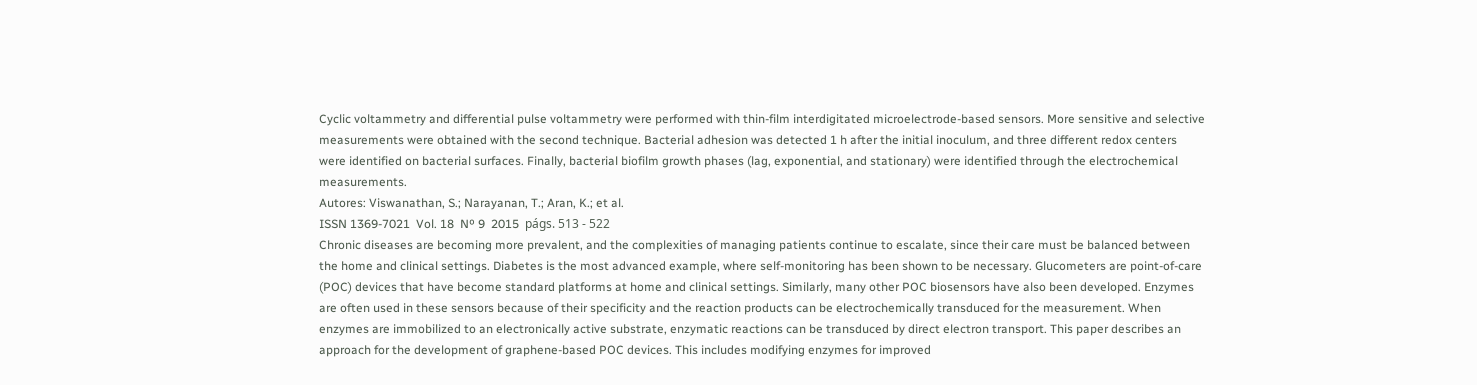Cyclic voltammetry and differential pulse voltammetry were performed with thin-film interdigitated microelectrode-based sensors. More sensitive and selective measurements were obtained with the second technique. Bacterial adhesion was detected 1 h after the initial inoculum, and three different redox centers were identified on bacterial surfaces. Finally, bacterial biofilm growth phases (lag, exponential, and stationary) were identified through the electrochemical measurements.
Autores: Viswanathan, S.; Narayanan, T.; Aran, K.; et al.
ISSN 1369-7021  Vol. 18  Nº 9  2015  págs. 513 - 522
Chronic diseases are becoming more prevalent, and the complexities of managing patients continue to escalate, since their care must be balanced between the home and clinical settings. Diabetes is the most advanced example, where self-monitoring has been shown to be necessary. Glucometers are point-of-care (POC) devices that have become standard platforms at home and clinical settings. Similarly, many other POC biosensors have also been developed. Enzymes are often used in these sensors because of their specificity and the reaction products can be electrochemically transduced for the measurement. When enzymes are immobilized to an electronically active substrate, enzymatic reactions can be transduced by direct electron transport. This paper describes an approach for the development of graphene-based POC devices. This includes modifying enzymes for improved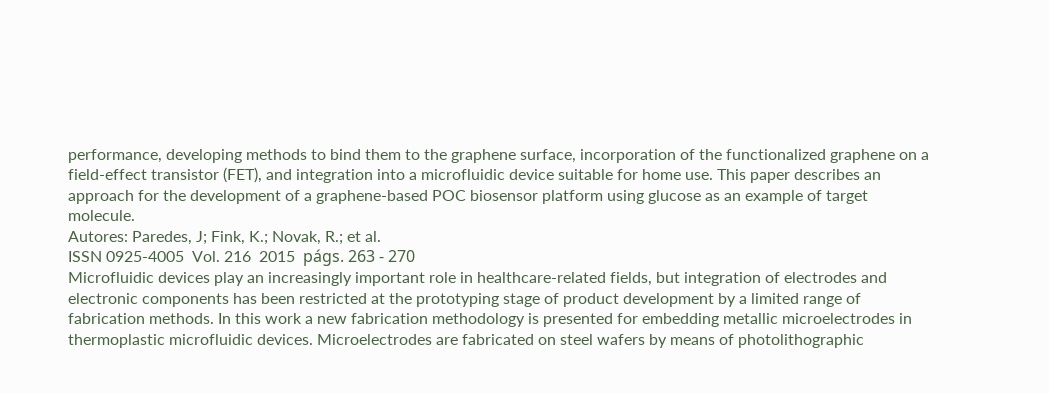performance, developing methods to bind them to the graphene surface, incorporation of the functionalized graphene on a field-effect transistor (FET), and integration into a microfluidic device suitable for home use. This paper describes an approach for the development of a graphene-based POC biosensor platform using glucose as an example of target molecule.
Autores: Paredes, J; Fink, K.; Novak, R.; et al.
ISSN 0925-4005  Vol. 216  2015  págs. 263 - 270
Microfluidic devices play an increasingly important role in healthcare-related fields, but integration of electrodes and electronic components has been restricted at the prototyping stage of product development by a limited range of fabrication methods. In this work a new fabrication methodology is presented for embedding metallic microelectrodes in thermoplastic microfluidic devices. Microelectrodes are fabricated on steel wafers by means of photolithographic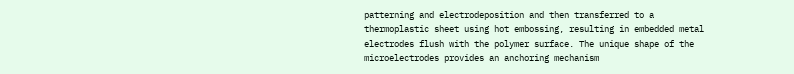patterning and electrodeposition and then transferred to a thermoplastic sheet using hot embossing, resulting in embedded metal electrodes flush with the polymer surface. The unique shape of the microelectrodes provides an anchoring mechanism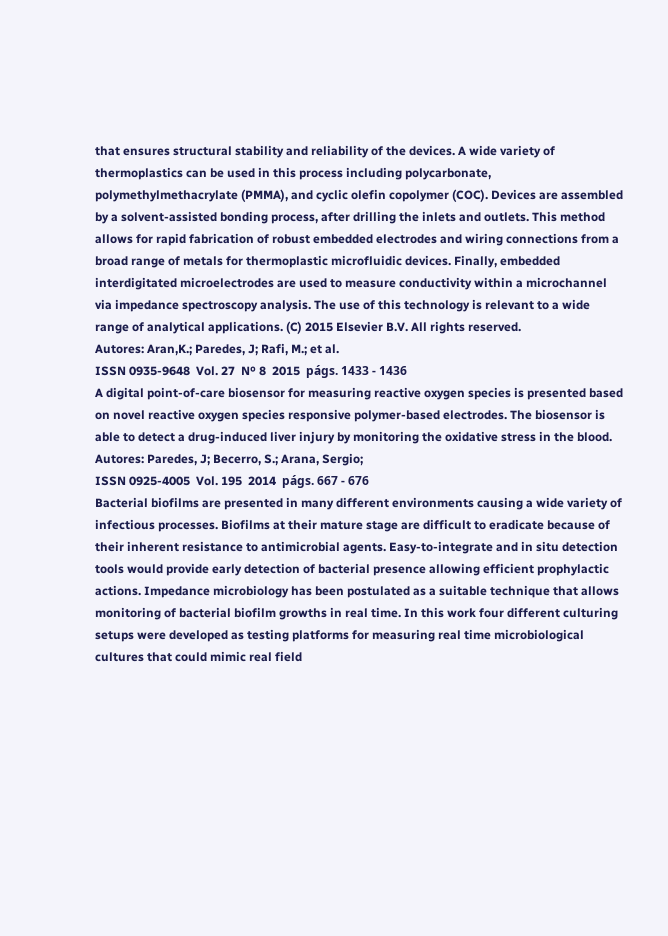that ensures structural stability and reliability of the devices. A wide variety of thermoplastics can be used in this process including polycarbonate, polymethylmethacrylate (PMMA), and cyclic olefin copolymer (COC). Devices are assembled by a solvent-assisted bonding process, after drilling the inlets and outlets. This method allows for rapid fabrication of robust embedded electrodes and wiring connections from a broad range of metals for thermoplastic microfluidic devices. Finally, embedded interdigitated microelectrodes are used to measure conductivity within a microchannel via impedance spectroscopy analysis. The use of this technology is relevant to a wide range of analytical applications. (C) 2015 Elsevier B.V. All rights reserved.
Autores: Aran,K.; Paredes, J; Rafi, M.; et al.
ISSN 0935-9648  Vol. 27  Nº 8  2015  págs. 1433 - 1436
A digital point-of-care biosensor for measuring reactive oxygen species is presented based on novel reactive oxygen species responsive polymer-based electrodes. The biosensor is able to detect a drug-induced liver injury by monitoring the oxidative stress in the blood.
Autores: Paredes, J; Becerro, S.; Arana, Sergio;
ISSN 0925-4005  Vol. 195  2014  págs. 667 - 676
Bacterial biofilms are presented in many different environments causing a wide variety of infectious processes. Biofilms at their mature stage are difficult to eradicate because of their inherent resistance to antimicrobial agents. Easy-to-integrate and in situ detection tools would provide early detection of bacterial presence allowing efficient prophylactic actions. Impedance microbiology has been postulated as a suitable technique that allows monitoring of bacterial biofilm growths in real time. In this work four different culturing setups were developed as testing platforms for measuring real time microbiological cultures that could mimic real field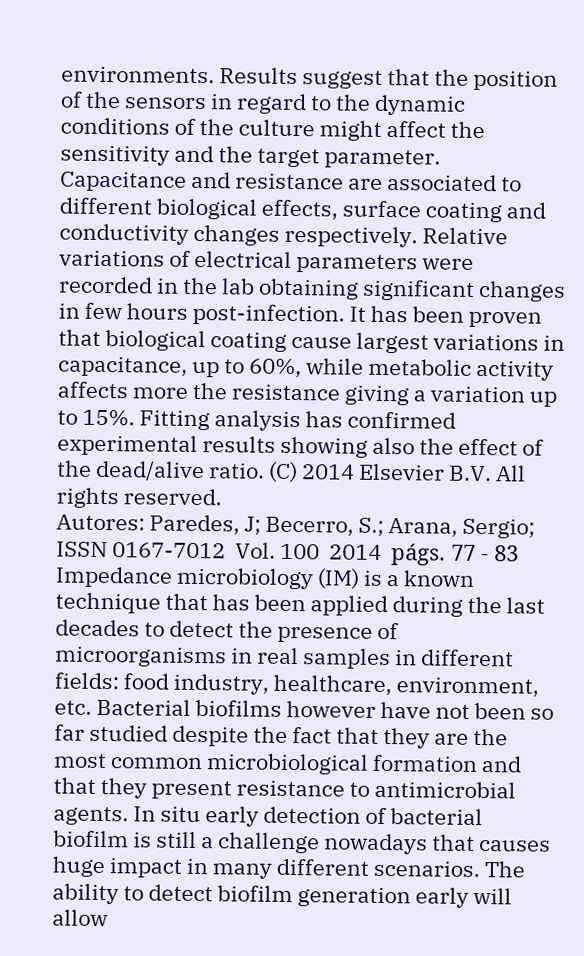environments. Results suggest that the position of the sensors in regard to the dynamic conditions of the culture might affect the sensitivity and the target parameter. Capacitance and resistance are associated to different biological effects, surface coating and conductivity changes respectively. Relative variations of electrical parameters were recorded in the lab obtaining significant changes in few hours post-infection. It has been proven that biological coating cause largest variations in capacitance, up to 60%, while metabolic activity affects more the resistance giving a variation up to 15%. Fitting analysis has confirmed experimental results showing also the effect of the dead/alive ratio. (C) 2014 Elsevier B.V. All rights reserved.
Autores: Paredes, J; Becerro, S.; Arana, Sergio;
ISSN 0167-7012  Vol. 100  2014  págs. 77 - 83
Impedance microbiology (IM) is a known technique that has been applied during the last decades to detect the presence of microorganisms in real samples in different fields: food industry, healthcare, environment, etc. Bacterial biofilms however have not been so far studied despite the fact that they are the most common microbiological formation and that they present resistance to antimicrobial agents. In situ early detection of bacterial biofilm is still a challenge nowadays that causes huge impact in many different scenarios. The ability to detect biofilm generation early will allow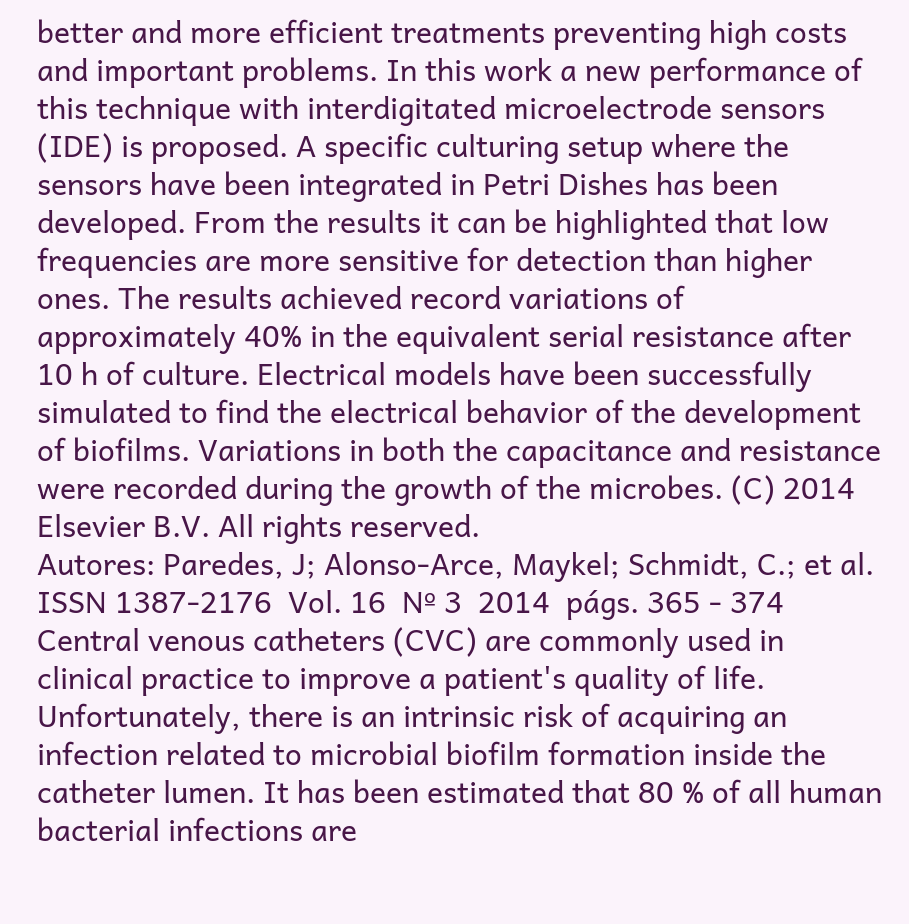better and more efficient treatments preventing high costs and important problems. In this work a new performance of this technique with interdigitated microelectrode sensors (IDE) is proposed. A specific culturing setup where the sensors have been integrated in Petri Dishes has been developed. From the results it can be highlighted that low frequencies are more sensitive for detection than higher ones. The results achieved record variations of approximately 40% in the equivalent serial resistance after 10 h of culture. Electrical models have been successfully simulated to find the electrical behavior of the development of biofilms. Variations in both the capacitance and resistance were recorded during the growth of the microbes. (C) 2014 Elsevier B.V. All rights reserved.
Autores: Paredes, J; Alonso-Arce, Maykel; Schmidt, C.; et al.
ISSN 1387-2176  Vol. 16  Nº 3  2014  págs. 365 - 374
Central venous catheters (CVC) are commonly used in clinical practice to improve a patient's quality of life. Unfortunately, there is an intrinsic risk of acquiring an infection related to microbial biofilm formation inside the catheter lumen. It has been estimated that 80 % of all human bacterial infections are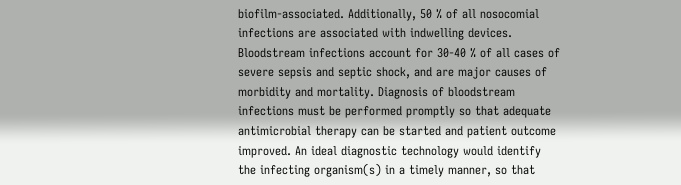biofilm-associated. Additionally, 50 % of all nosocomial infections are associated with indwelling devices. Bloodstream infections account for 30-40 % of all cases of severe sepsis and septic shock, and are major causes of morbidity and mortality. Diagnosis of bloodstream infections must be performed promptly so that adequate antimicrobial therapy can be started and patient outcome improved. An ideal diagnostic technology would identify the infecting organism(s) in a timely manner, so that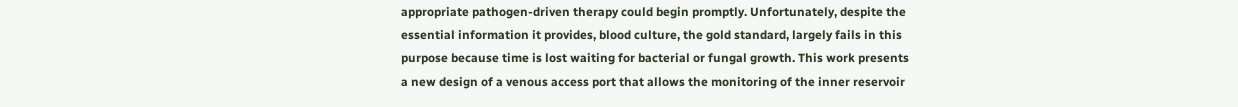appropriate pathogen-driven therapy could begin promptly. Unfortunately, despite the essential information it provides, blood culture, the gold standard, largely fails in this purpose because time is lost waiting for bacterial or fungal growth. This work presents a new design of a venous access port that allows the monitoring of the inner reservoir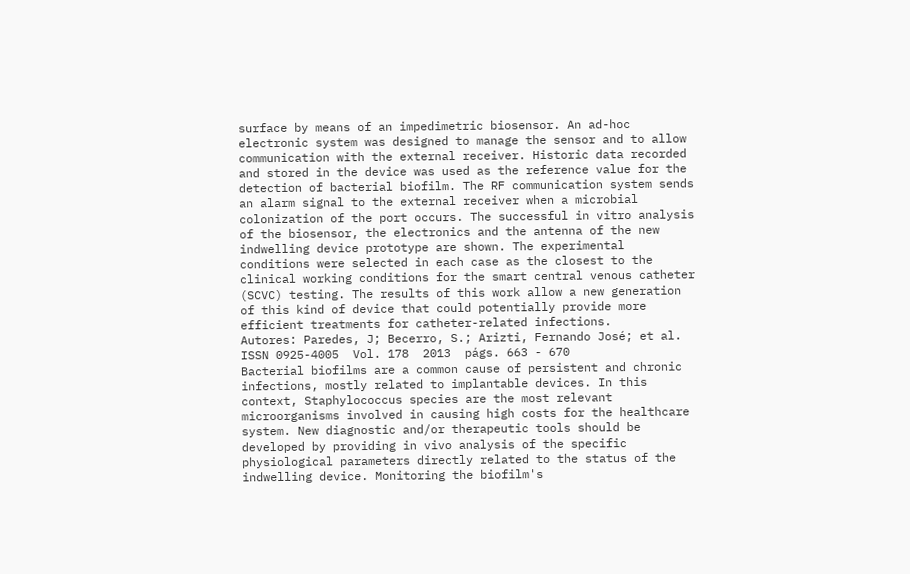surface by means of an impedimetric biosensor. An ad-hoc electronic system was designed to manage the sensor and to allow communication with the external receiver. Historic data recorded and stored in the device was used as the reference value for the detection of bacterial biofilm. The RF communication system sends an alarm signal to the external receiver when a microbial colonization of the port occurs. The successful in vitro analysis of the biosensor, the electronics and the antenna of the new indwelling device prototype are shown. The experimental conditions were selected in each case as the closest to the clinical working conditions for the smart central venous catheter (SCVC) testing. The results of this work allow a new generation of this kind of device that could potentially provide more efficient treatments for catheter-related infections.
Autores: Paredes, J; Becerro, S.; Arizti, Fernando José; et al.
ISSN 0925-4005  Vol. 178  2013  págs. 663 - 670
Bacterial biofilms are a common cause of persistent and chronic infections, mostly related to implantable devices. In this context, Staphylococcus species are the most relevant microorganisms involved in causing high costs for the healthcare system. New diagnostic and/or therapeutic tools should be developed by providing in vivo analysis of the specific physiological parameters directly related to the status of the indwelling device. Monitoring the biofilm's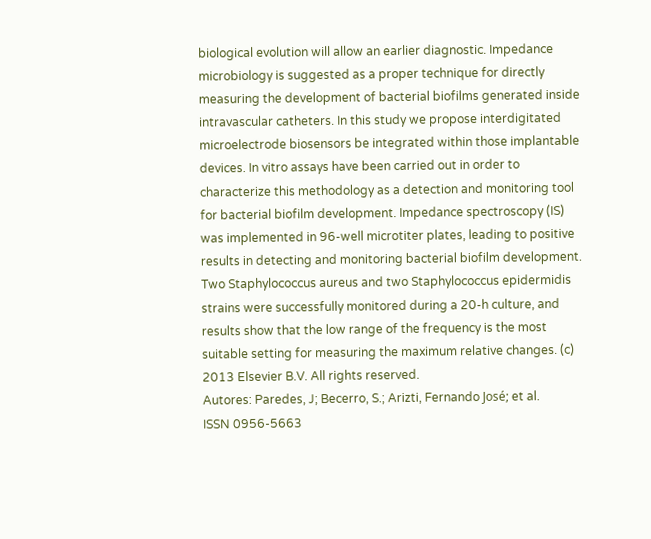biological evolution will allow an earlier diagnostic. Impedance microbiology is suggested as a proper technique for directly measuring the development of bacterial biofilms generated inside intravascular catheters. In this study we propose interdigitated microelectrode biosensors be integrated within those implantable devices. In vitro assays have been carried out in order to characterize this methodology as a detection and monitoring tool for bacterial biofilm development. Impedance spectroscopy (IS) was implemented in 96-well microtiter plates, leading to positive results in detecting and monitoring bacterial biofilm development. Two Staphylococcus aureus and two Staphylococcus epidermidis strains were successfully monitored during a 20-h culture, and results show that the low range of the frequency is the most suitable setting for measuring the maximum relative changes. (c) 2013 Elsevier B.V. All rights reserved.
Autores: Paredes, J; Becerro, S.; Arizti, Fernando José; et al.
ISSN 0956-5663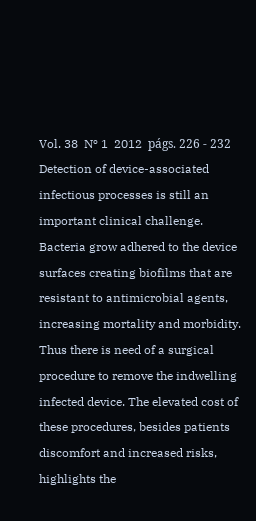Vol. 38  Nº 1  2012  págs. 226 - 232
Detection of device-associated infectious processes is still an important clinical challenge. Bacteria grow adhered to the device surfaces creating biofilms that are resistant to antimicrobial agents, increasing mortality and morbidity. Thus there is need of a surgical procedure to remove the indwelling infected device. The elevated cost of these procedures, besides patients discomfort and increased risks, highlights the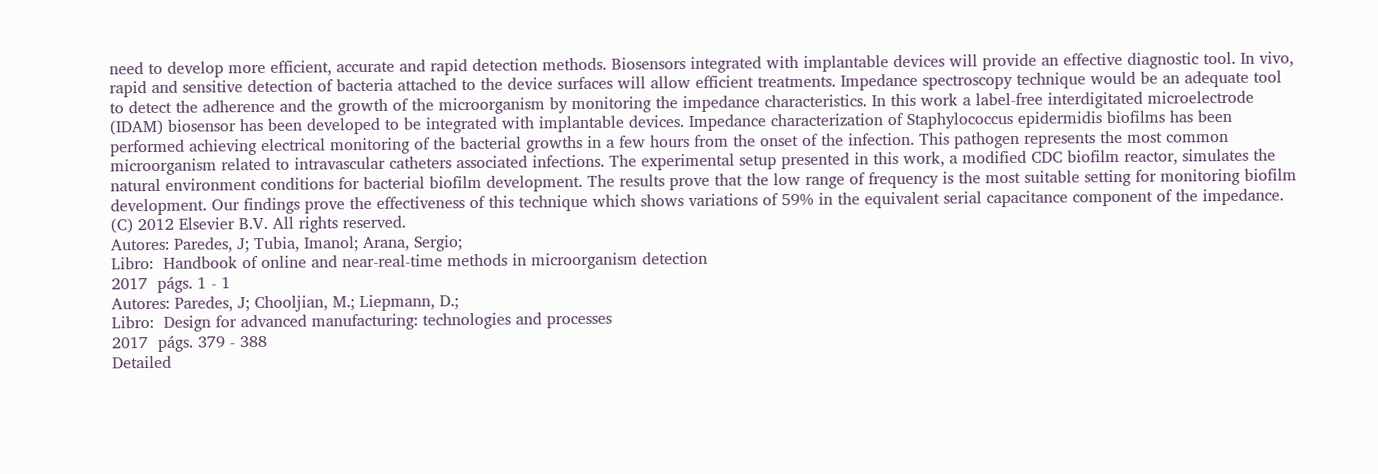need to develop more efficient, accurate and rapid detection methods. Biosensors integrated with implantable devices will provide an effective diagnostic tool. In vivo, rapid and sensitive detection of bacteria attached to the device surfaces will allow efficient treatments. Impedance spectroscopy technique would be an adequate tool to detect the adherence and the growth of the microorganism by monitoring the impedance characteristics. In this work a label-free interdigitated microelectrode (IDAM) biosensor has been developed to be integrated with implantable devices. Impedance characterization of Staphylococcus epidermidis biofilms has been performed achieving electrical monitoring of the bacterial growths in a few hours from the onset of the infection. This pathogen represents the most common microorganism related to intravascular catheters associated infections. The experimental setup presented in this work, a modified CDC biofilm reactor, simulates the natural environment conditions for bacterial biofilm development. The results prove that the low range of frequency is the most suitable setting for monitoring biofilm development. Our findings prove the effectiveness of this technique which shows variations of 59% in the equivalent serial capacitance component of the impedance. (C) 2012 Elsevier B.V. All rights reserved.
Autores: Paredes, J; Tubia, Imanol; Arana, Sergio;
Libro:  Handbook of online and near-real-time methods in microorganism detection
2017  págs. 1 - 1
Autores: Paredes, J; Chooljian, M.; Liepmann, D.;
Libro:  Design for advanced manufacturing: technologies and processes
2017  págs. 379 - 388
Detailed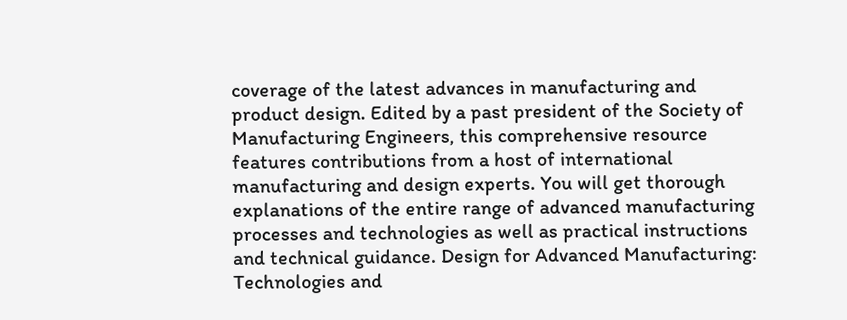coverage of the latest advances in manufacturing and product design. Edited by a past president of the Society of Manufacturing Engineers, this comprehensive resource features contributions from a host of international manufacturing and design experts. You will get thorough explanations of the entire range of advanced manufacturing processes and technologies as well as practical instructions and technical guidance. Design for Advanced Manufacturing: Technologies and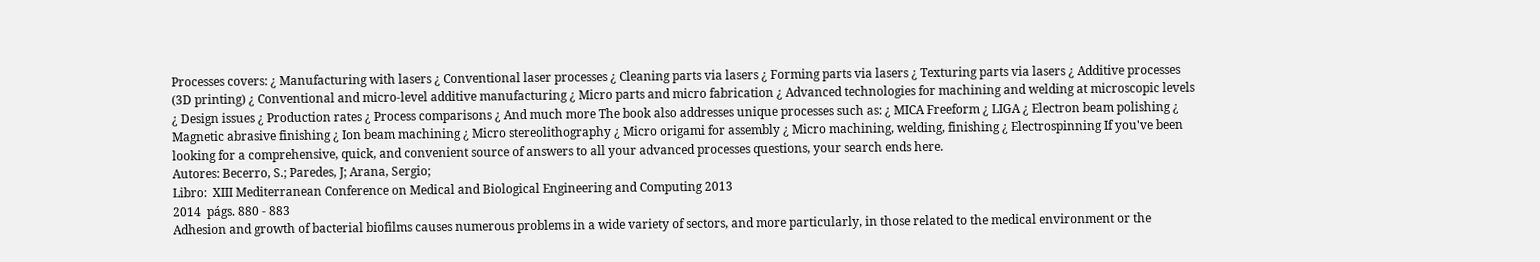Processes covers: ¿ Manufacturing with lasers ¿ Conventional laser processes ¿ Cleaning parts via lasers ¿ Forming parts via lasers ¿ Texturing parts via lasers ¿ Additive processes (3D printing) ¿ Conventional and micro-level additive manufacturing ¿ Micro parts and micro fabrication ¿ Advanced technologies for machining and welding at microscopic levels ¿ Design issues ¿ Production rates ¿ Process comparisons ¿ And much more The book also addresses unique processes such as: ¿ MICA Freeform ¿ LIGA ¿ Electron beam polishing ¿ Magnetic abrasive finishing ¿ Ion beam machining ¿ Micro stereolithography ¿ Micro origami for assembly ¿ Micro machining, welding, finishing ¿ Electrospinning If you've been looking for a comprehensive, quick, and convenient source of answers to all your advanced processes questions, your search ends here.
Autores: Becerro, S.; Paredes, J; Arana, Sergio;
Libro:  XIII Mediterranean Conference on Medical and Biological Engineering and Computing 2013
2014  págs. 880 - 883
Adhesion and growth of bacterial biofilms causes numerous problems in a wide variety of sectors, and more particularly, in those related to the medical environment or the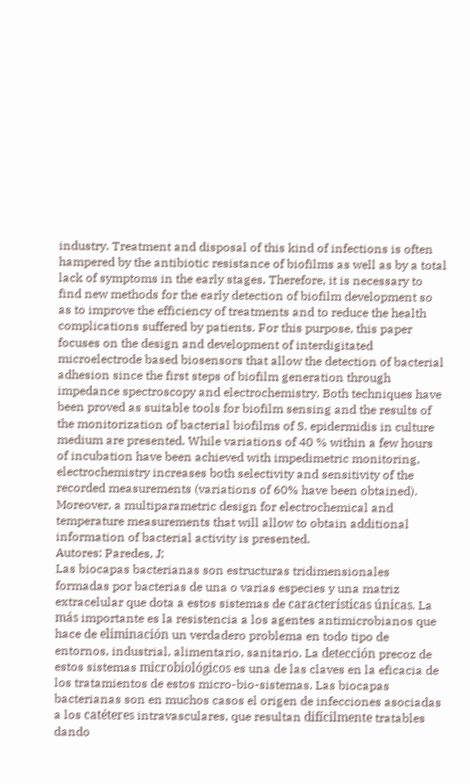industry. Treatment and disposal of this kind of infections is often hampered by the antibiotic resistance of biofilms as well as by a total lack of symptoms in the early stages. Therefore, it is necessary to find new methods for the early detection of biofilm development so as to improve the efficiency of treatments and to reduce the health complications suffered by patients. For this purpose, this paper focuses on the design and development of interdigitated microelectrode based biosensors that allow the detection of bacterial adhesion since the first steps of biofilm generation through impedance spectroscopy and electrochemistry. Both techniques have been proved as suitable tools for biofilm sensing and the results of the monitorization of bacterial biofilms of S. epidermidis in culture medium are presented. While variations of 40 % within a few hours of incubation have been achieved with impedimetric monitoring, electrochemistry increases both selectivity and sensitivity of the recorded measurements (variations of 60% have been obtained). Moreover, a multiparametric design for electrochemical and temperature measurements that will allow to obtain additional information of bacterial activity is presented.
Autores: Paredes, J;
Las biocapas bacterianas son estructuras tridimensionales formadas por bacterias de una o varias especies y una matriz extracelular que dota a estos sistemas de características únicas. La más importante es la resistencia a los agentes antimicrobianos que hace de eliminación un verdadero problema en todo tipo de entornos, industrial, alimentario, sanitario. La detección precoz de estos sistemas microbiológicos es una de las claves en la eficacia de los tratamientos de estos micro-bio-sistemas. Las biocapas bacterianas son en muchos casos el origen de infecciones asociadas a los catéteres intravasculares, que resultan difícilmente tratables dando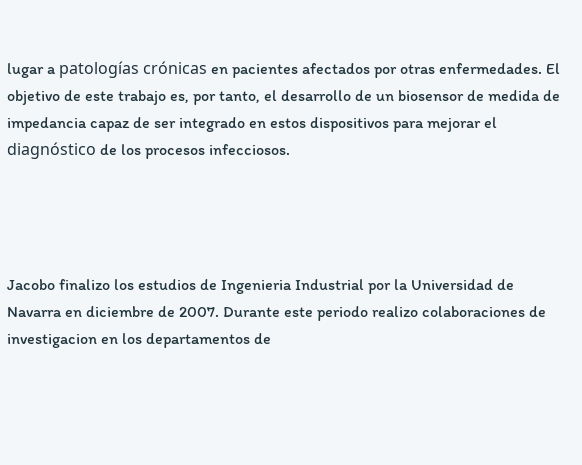lugar a patologías crónicas en pacientes afectados por otras enfermedades. El objetivo de este trabajo es, por tanto, el desarrollo de un biosensor de medida de impedancia capaz de ser integrado en estos dispositivos para mejorar el diagnóstico de los procesos infecciosos.




Jacobo finalizo los estudios de Ingenieria Industrial por la Universidad de Navarra en diciembre de 2007. Durante este periodo realizo colaboraciones de investigacion en los departamentos de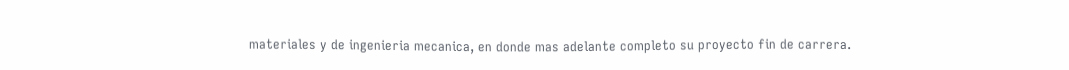materiales y de ingenieria mecanica, en donde mas adelante completo su proyecto fin de carrera.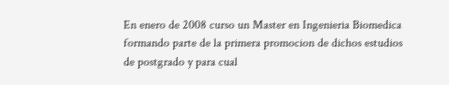En enero de 2008 curso un Master en Ingenieria Biomedica formando parte de la primera promocion de dichos estudios de postgrado y para cual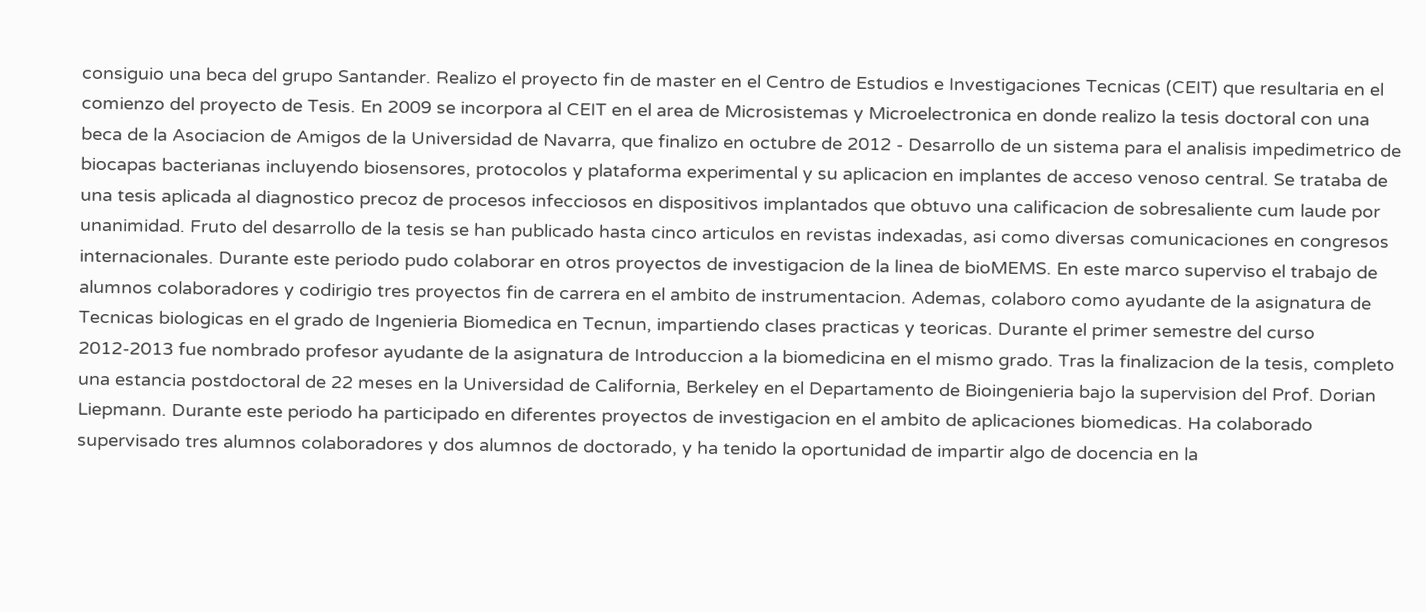consiguio una beca del grupo Santander. Realizo el proyecto fin de master en el Centro de Estudios e Investigaciones Tecnicas (CEIT) que resultaria en el comienzo del proyecto de Tesis. En 2009 se incorpora al CEIT en el area de Microsistemas y Microelectronica en donde realizo la tesis doctoral con una beca de la Asociacion de Amigos de la Universidad de Navarra, que finalizo en octubre de 2012 - Desarrollo de un sistema para el analisis impedimetrico de biocapas bacterianas incluyendo biosensores, protocolos y plataforma experimental y su aplicacion en implantes de acceso venoso central. Se trataba de una tesis aplicada al diagnostico precoz de procesos infecciosos en dispositivos implantados que obtuvo una calificacion de sobresaliente cum laude por unanimidad. Fruto del desarrollo de la tesis se han publicado hasta cinco articulos en revistas indexadas, asi como diversas comunicaciones en congresos internacionales. Durante este periodo pudo colaborar en otros proyectos de investigacion de la linea de bioMEMS. En este marco superviso el trabajo de alumnos colaboradores y codirigio tres proyectos fin de carrera en el ambito de instrumentacion. Ademas, colaboro como ayudante de la asignatura de Tecnicas biologicas en el grado de Ingenieria Biomedica en Tecnun, impartiendo clases practicas y teoricas. Durante el primer semestre del curso 2012-2013 fue nombrado profesor ayudante de la asignatura de Introduccion a la biomedicina en el mismo grado. Tras la finalizacion de la tesis, completo una estancia postdoctoral de 22 meses en la Universidad de California, Berkeley en el Departamento de Bioingenieria bajo la supervision del Prof. Dorian Liepmann. Durante este periodo ha participado en diferentes proyectos de investigacion en el ambito de aplicaciones biomedicas. Ha colaborado supervisado tres alumnos colaboradores y dos alumnos de doctorado, y ha tenido la oportunidad de impartir algo de docencia en la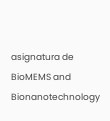asignatura de BioMEMS and Bionanotechnology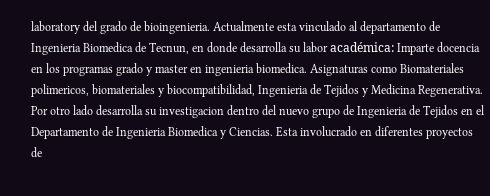laboratory del grado de bioingenieria. Actualmente esta vinculado al departamento de Ingenieria Biomedica de Tecnun, en donde desarrolla su labor académica: Imparte docencia en los programas grado y master en ingenieria biomedica. Asignaturas como Biomateriales polimericos, biomateriales y biocompatibilidad, Ingenieria de Tejidos y Medicina Regenerativa. Por otro lado desarrolla su investigacion dentro del nuevo grupo de Ingenieria de Tejidos en el Departamento de Ingenieria Biomedica y Ciencias. Esta involucrado en diferentes proyectos de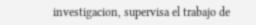investigacion, supervisa el trabajo de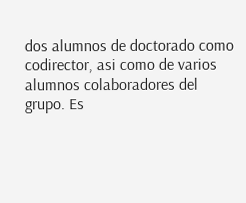dos alumnos de doctorado como codirector, asi como de varios alumnos colaboradores del grupo. Es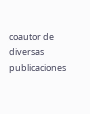coautor de diversas publicaciones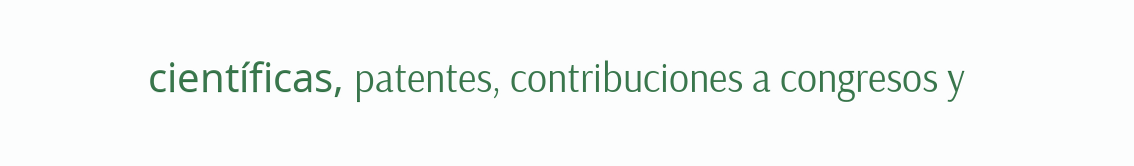científicas, patentes, contribuciones a congresos y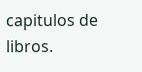capitulos de libros.